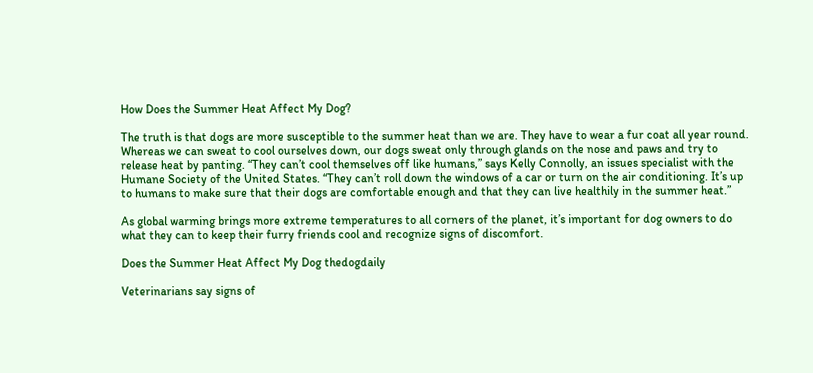How Does the Summer Heat Affect My Dog?

The truth is that dogs are more susceptible to the summer heat than we are. They have to wear a fur coat all year round. Whereas we can sweat to cool ourselves down, our dogs sweat only through glands on the nose and paws and try to release heat by panting. “They can’t cool themselves off like humans,” says Kelly Connolly, an issues specialist with the Humane Society of the United States. “They can’t roll down the windows of a car or turn on the air conditioning. It’s up to humans to make sure that their dogs are comfortable enough and that they can live healthily in the summer heat.”

As global warming brings more extreme temperatures to all corners of the planet, it’s important for dog owners to do what they can to keep their furry friends cool and recognize signs of discomfort.

Does the Summer Heat Affect My Dog thedogdaily

Veterinarians say signs of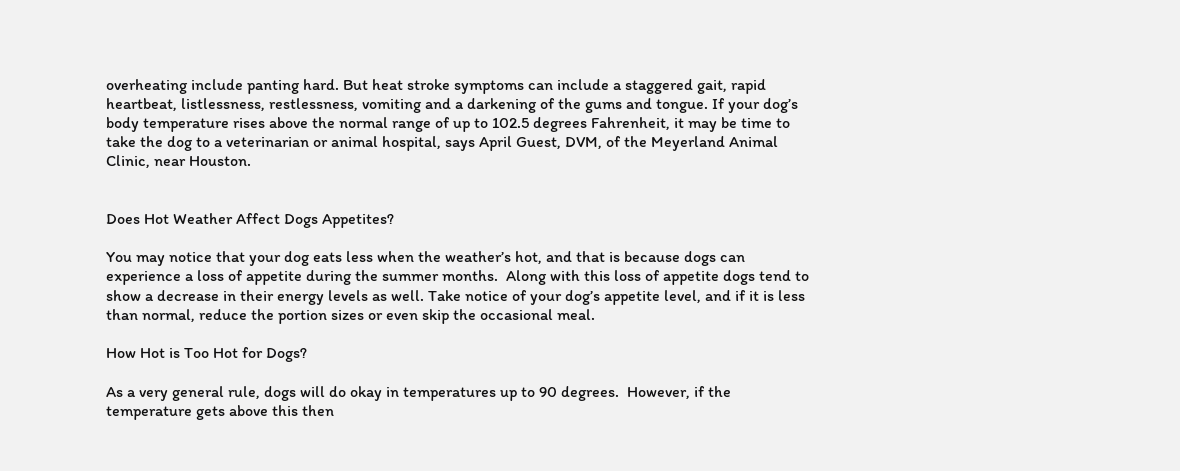overheating include panting hard. But heat stroke symptoms can include a staggered gait, rapid heartbeat, listlessness, restlessness, vomiting and a darkening of the gums and tongue. If your dog’s body temperature rises above the normal range of up to 102.5 degrees Fahrenheit, it may be time to take the dog to a veterinarian or animal hospital, says April Guest, DVM, of the Meyerland Animal Clinic, near Houston.


Does Hot Weather Affect Dogs Appetites?

You may notice that your dog eats less when the weather’s hot, and that is because dogs can experience a loss of appetite during the summer months.  Along with this loss of appetite dogs tend to show a decrease in their energy levels as well. Take notice of your dog’s appetite level, and if it is less than normal, reduce the portion sizes or even skip the occasional meal.

How Hot is Too Hot for Dogs?

As a very general rule, dogs will do okay in temperatures up to 90 degrees.  However, if the temperature gets above this then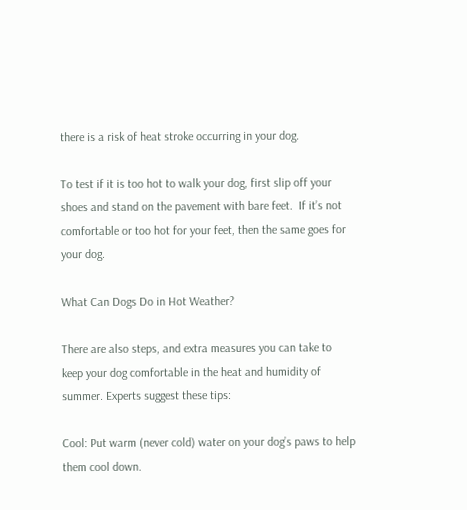there is a risk of heat stroke occurring in your dog.

To test if it is too hot to walk your dog, first slip off your shoes and stand on the pavement with bare feet.  If it’s not comfortable or too hot for your feet, then the same goes for your dog.

What Can Dogs Do in Hot Weather?

There are also steps, and extra measures you can take to keep your dog comfortable in the heat and humidity of summer. Experts suggest these tips:

Cool: Put warm (never cold) water on your dog’s paws to help them cool down.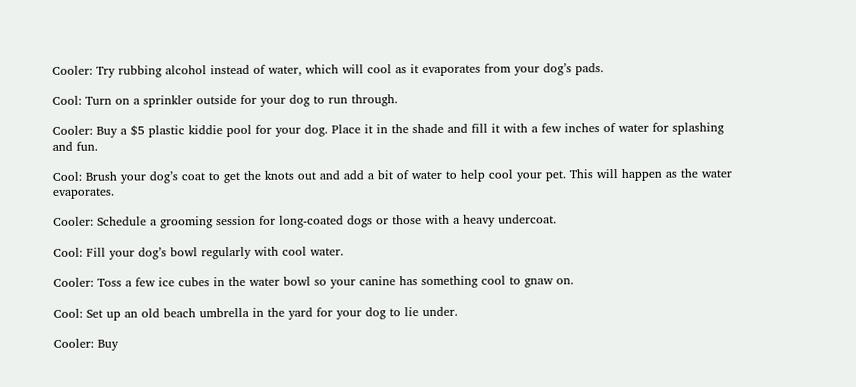Cooler: Try rubbing alcohol instead of water, which will cool as it evaporates from your dog’s pads.

Cool: Turn on a sprinkler outside for your dog to run through.

Cooler: Buy a $5 plastic kiddie pool for your dog. Place it in the shade and fill it with a few inches of water for splashing and fun.

Cool: Brush your dog’s coat to get the knots out and add a bit of water to help cool your pet. This will happen as the water evaporates.

Cooler: Schedule a grooming session for long-coated dogs or those with a heavy undercoat.

Cool: Fill your dog’s bowl regularly with cool water.

Cooler: Toss a few ice cubes in the water bowl so your canine has something cool to gnaw on.

Cool: Set up an old beach umbrella in the yard for your dog to lie under.

Cooler: Buy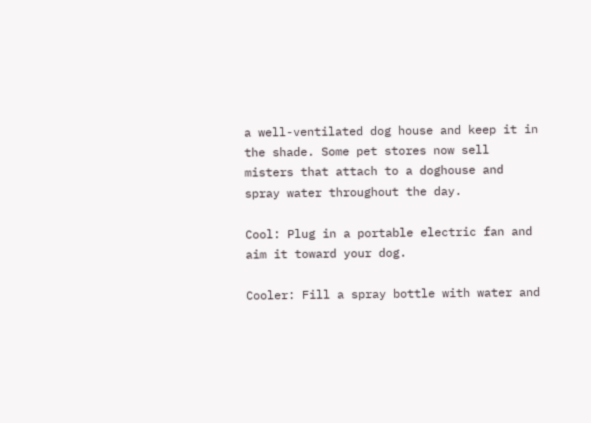a well-ventilated dog house and keep it in the shade. Some pet stores now sell misters that attach to a doghouse and spray water throughout the day.

Cool: Plug in a portable electric fan and aim it toward your dog.

Cooler: Fill a spray bottle with water and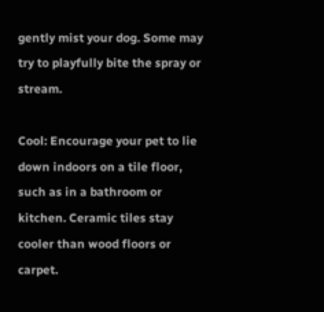gently mist your dog. Some may try to playfully bite the spray or stream.

Cool: Encourage your pet to lie down indoors on a tile floor, such as in a bathroom or kitchen. Ceramic tiles stay cooler than wood floors or carpet.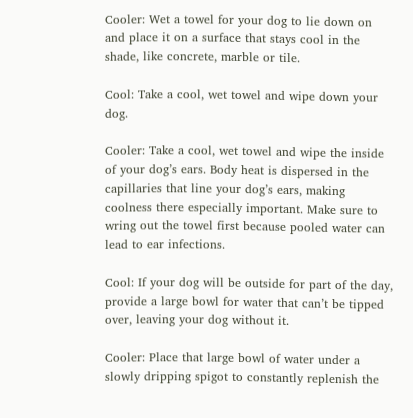Cooler: Wet a towel for your dog to lie down on and place it on a surface that stays cool in the shade, like concrete, marble or tile.

Cool: Take a cool, wet towel and wipe down your dog.

Cooler: Take a cool, wet towel and wipe the inside of your dog’s ears. Body heat is dispersed in the capillaries that line your dog’s ears, making coolness there especially important. Make sure to wring out the towel first because pooled water can lead to ear infections.

Cool: If your dog will be outside for part of the day, provide a large bowl for water that can’t be tipped over, leaving your dog without it.

Cooler: Place that large bowl of water under a slowly dripping spigot to constantly replenish the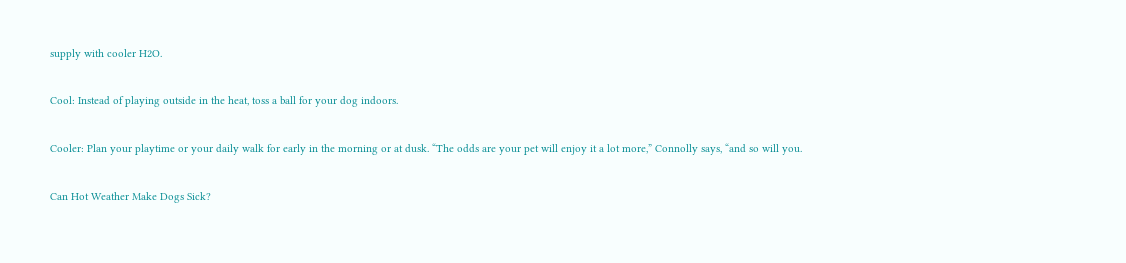supply with cooler H2O.

Cool: Instead of playing outside in the heat, toss a ball for your dog indoors.

Cooler: Plan your playtime or your daily walk for early in the morning or at dusk. “The odds are your pet will enjoy it a lot more,” Connolly says, “and so will you.

Can Hot Weather Make Dogs Sick?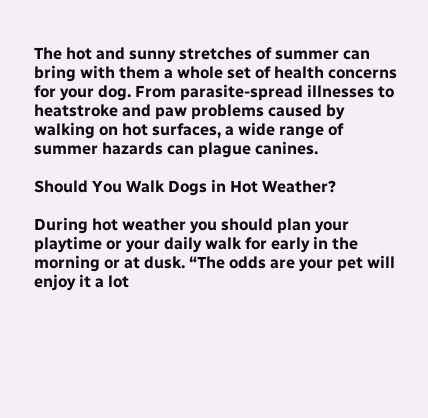The hot and sunny stretches of summer can bring with them a whole set of health concerns for your dog. From parasite-spread illnesses to heatstroke and paw problems caused by walking on hot surfaces, a wide range of summer hazards can plague canines.

Should You Walk Dogs in Hot Weather?

During hot weather you should plan your playtime or your daily walk for early in the morning or at dusk. “The odds are your pet will enjoy it a lot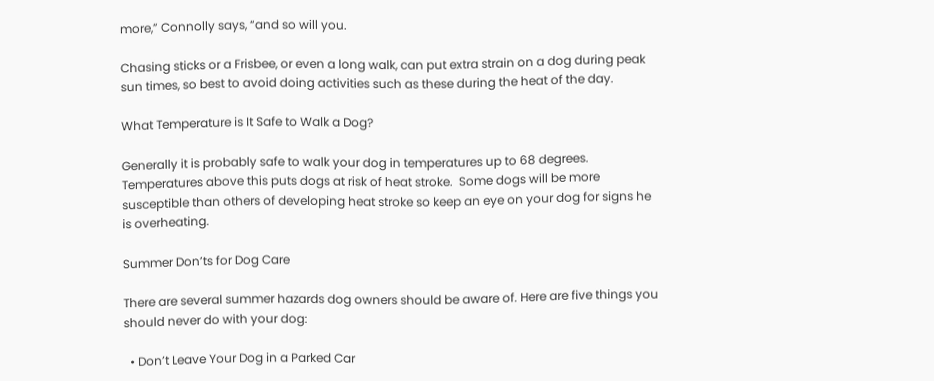more,” Connolly says, “and so will you.

Chasing sticks or a Frisbee, or even a long walk, can put extra strain on a dog during peak sun times, so best to avoid doing activities such as these during the heat of the day.

What Temperature is It Safe to Walk a Dog?

Generally it is probably safe to walk your dog in temperatures up to 68 degrees.  Temperatures above this puts dogs at risk of heat stroke.  Some dogs will be more susceptible than others of developing heat stroke so keep an eye on your dog for signs he is overheating.

Summer Don’ts for Dog Care

There are several summer hazards dog owners should be aware of. Here are five things you should never do with your dog:

  • Don’t Leave Your Dog in a Parked Car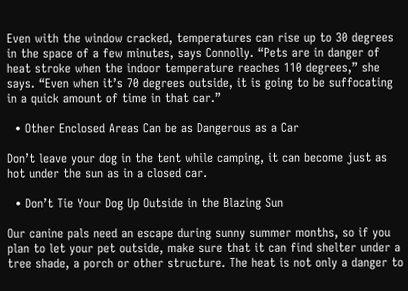Even with the window cracked, temperatures can rise up to 30 degrees in the space of a few minutes, says Connolly. “Pets are in danger of heat stroke when the indoor temperature reaches 110 degrees,” she says. “Even when it’s 70 degrees outside, it is going to be suffocating in a quick amount of time in that car.”

  • Other Enclosed Areas Can be as Dangerous as a Car

Don’t leave your dog in the tent while camping, it can become just as hot under the sun as in a closed car.

  • Don’t Tie Your Dog Up Outside in the Blazing Sun

Our canine pals need an escape during sunny summer months, so if you plan to let your pet outside, make sure that it can find shelter under a tree shade, a porch or other structure. The heat is not only a danger to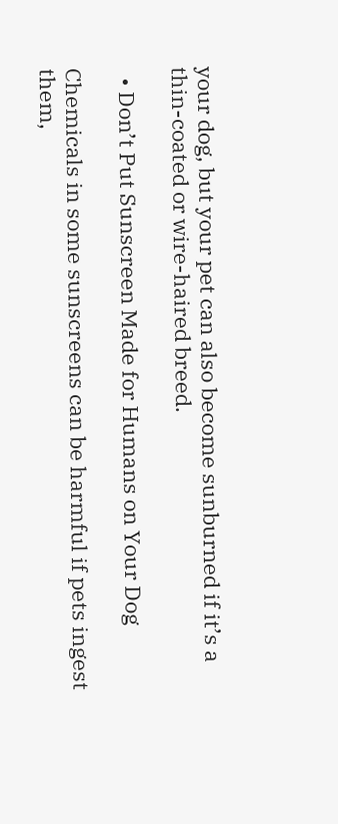your dog, but your pet can also become sunburned if it’s a thin-coated or wire-haired breed.

  • Don’t Put Sunscreen Made for Humans on Your Dog

Chemicals in some sunscreens can be harmful if pets ingest them,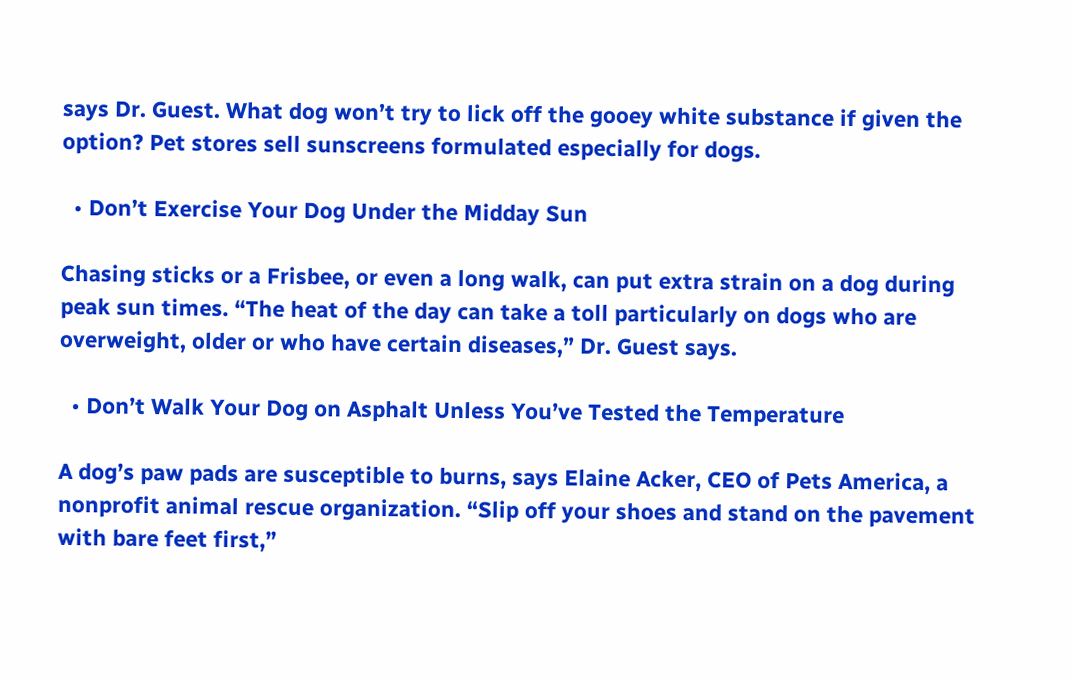says Dr. Guest. What dog won’t try to lick off the gooey white substance if given the option? Pet stores sell sunscreens formulated especially for dogs.

  • Don’t Exercise Your Dog Under the Midday Sun

Chasing sticks or a Frisbee, or even a long walk, can put extra strain on a dog during peak sun times. “The heat of the day can take a toll particularly on dogs who are overweight, older or who have certain diseases,” Dr. Guest says.

  • Don’t Walk Your Dog on Asphalt Unless You’ve Tested the Temperature

A dog’s paw pads are susceptible to burns, says Elaine Acker, CEO of Pets America, a nonprofit animal rescue organization. “Slip off your shoes and stand on the pavement with bare feet first,”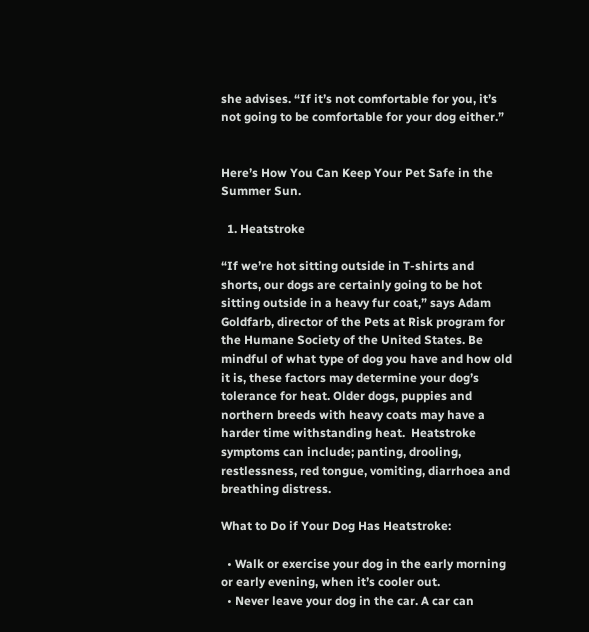she advises. “If it’s not comfortable for you, it’s not going to be comfortable for your dog either.”


Here’s How You Can Keep Your Pet Safe in the Summer Sun.

  1. Heatstroke

“If we’re hot sitting outside in T-shirts and shorts, our dogs are certainly going to be hot sitting outside in a heavy fur coat,” says Adam Goldfarb, director of the Pets at Risk program for the Humane Society of the United States. Be mindful of what type of dog you have and how old it is, these factors may determine your dog’s tolerance for heat. Older dogs, puppies and northern breeds with heavy coats may have a harder time withstanding heat.  Heatstroke symptoms can include; panting, drooling, restlessness, red tongue, vomiting, diarrhoea and breathing distress.

What to Do if Your Dog Has Heatstroke:

  • Walk or exercise your dog in the early morning or early evening, when it’s cooler out.
  • Never leave your dog in the car. A car can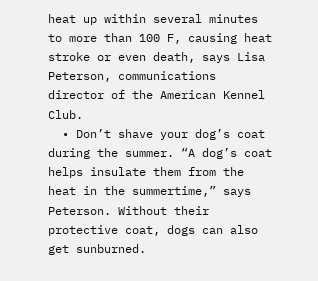heat up within several minutes to more than 100 F, causing heat stroke or even death, says Lisa Peterson, communications director of the American Kennel Club.
  • Don’t shave your dog’s coat during the summer. “A dog’s coat helps insulate them from the heat in the summertime,” says Peterson. Without their protective coat, dogs can also get sunburned.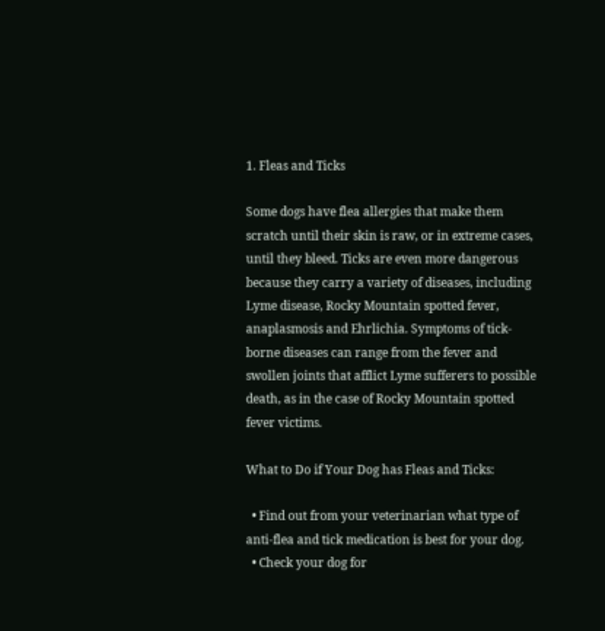1. Fleas and Ticks

Some dogs have flea allergies that make them scratch until their skin is raw, or in extreme cases, until they bleed. Ticks are even more dangerous because they carry a variety of diseases, including Lyme disease, Rocky Mountain spotted fever, anaplasmosis and Ehrlichia. Symptoms of tick-borne diseases can range from the fever and swollen joints that afflict Lyme sufferers to possible death, as in the case of Rocky Mountain spotted fever victims.

What to Do if Your Dog has Fleas and Ticks:

  • Find out from your veterinarian what type of anti-flea and tick medication is best for your dog.
  • Check your dog for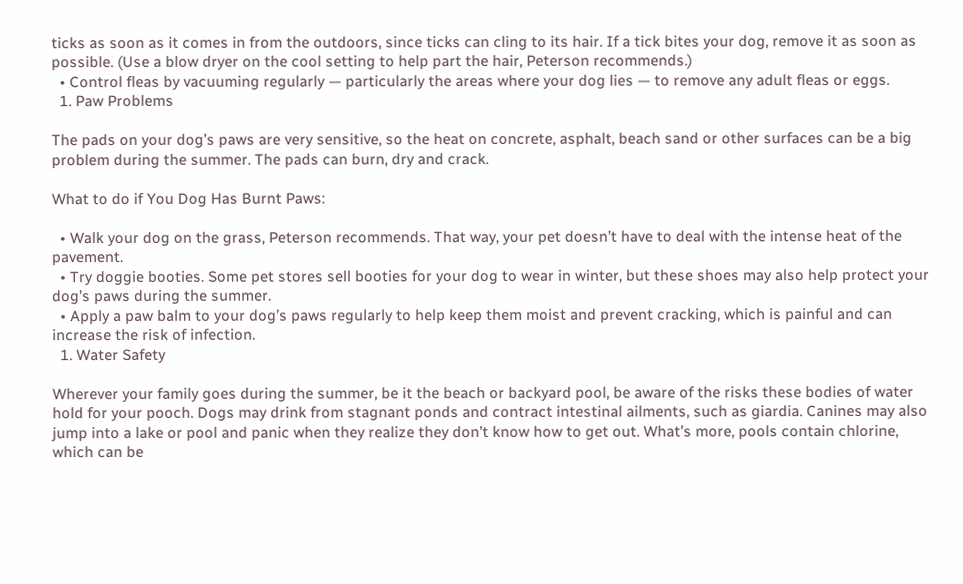ticks as soon as it comes in from the outdoors, since ticks can cling to its hair. If a tick bites your dog, remove it as soon as possible. (Use a blow dryer on the cool setting to help part the hair, Peterson recommends.)
  • Control fleas by vacuuming regularly — particularly the areas where your dog lies — to remove any adult fleas or eggs.
  1. Paw Problems

The pads on your dog’s paws are very sensitive, so the heat on concrete, asphalt, beach sand or other surfaces can be a big problem during the summer. The pads can burn, dry and crack.

What to do if You Dog Has Burnt Paws:

  • Walk your dog on the grass, Peterson recommends. That way, your pet doesn’t have to deal with the intense heat of the pavement.
  • Try doggie booties. Some pet stores sell booties for your dog to wear in winter, but these shoes may also help protect your dog’s paws during the summer.
  • Apply a paw balm to your dog’s paws regularly to help keep them moist and prevent cracking, which is painful and can increase the risk of infection.
  1. Water Safety

Wherever your family goes during the summer, be it the beach or backyard pool, be aware of the risks these bodies of water hold for your pooch. Dogs may drink from stagnant ponds and contract intestinal ailments, such as giardia. Canines may also jump into a lake or pool and panic when they realize they don’t know how to get out. What’s more, pools contain chlorine, which can be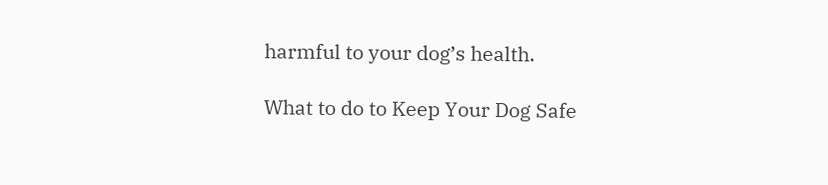harmful to your dog’s health.

What to do to Keep Your Dog Safe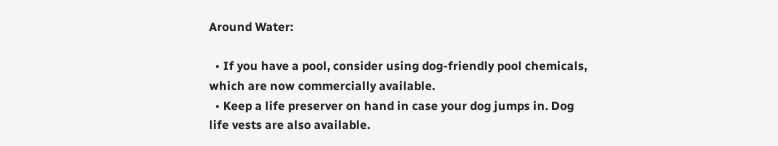Around Water:

  • If you have a pool, consider using dog-friendly pool chemicals, which are now commercially available.
  • Keep a life preserver on hand in case your dog jumps in. Dog life vests are also available.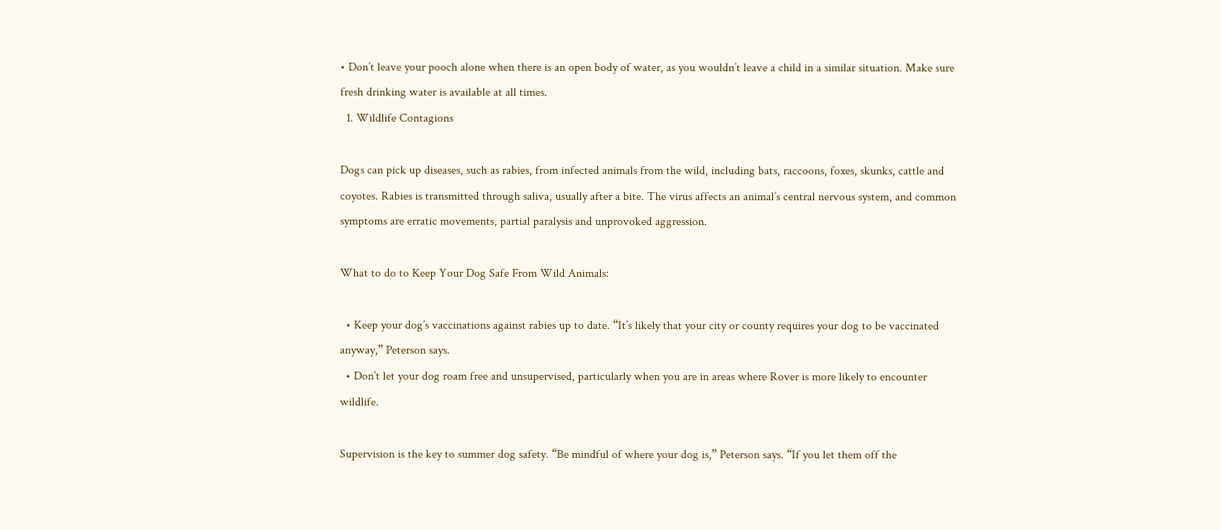• Don’t leave your pooch alone when there is an open body of water, as you wouldn’t leave a child in a similar situation. Make sure fresh drinking water is available at all times.
  1. Wildlife Contagions

Dogs can pick up diseases, such as rabies, from infected animals from the wild, including bats, raccoons, foxes, skunks, cattle and coyotes. Rabies is transmitted through saliva, usually after a bite. The virus affects an animal’s central nervous system, and common symptoms are erratic movements, partial paralysis and unprovoked aggression.

What to do to Keep Your Dog Safe From Wild Animals:

  • Keep your dog’s vaccinations against rabies up to date. “It’s likely that your city or county requires your dog to be vaccinated anyway,” Peterson says.
  • Don’t let your dog roam free and unsupervised, particularly when you are in areas where Rover is more likely to encounter wildlife.

Supervision is the key to summer dog safety. “Be mindful of where your dog is,” Peterson says. “If you let them off the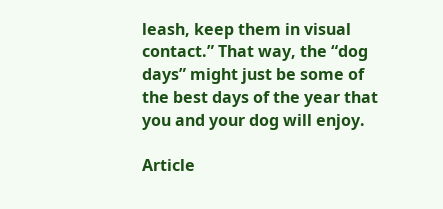leash, keep them in visual contact.” That way, the “dog days” might just be some of the best days of the year that you and your dog will enjoy.

Article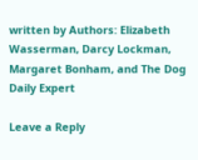written by Authors: Elizabeth Wasserman, Darcy Lockman, Margaret Bonham, and The Dog Daily Expert

Leave a Reply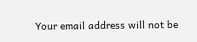Your email address will not be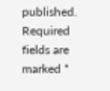published. Required fields are marked *